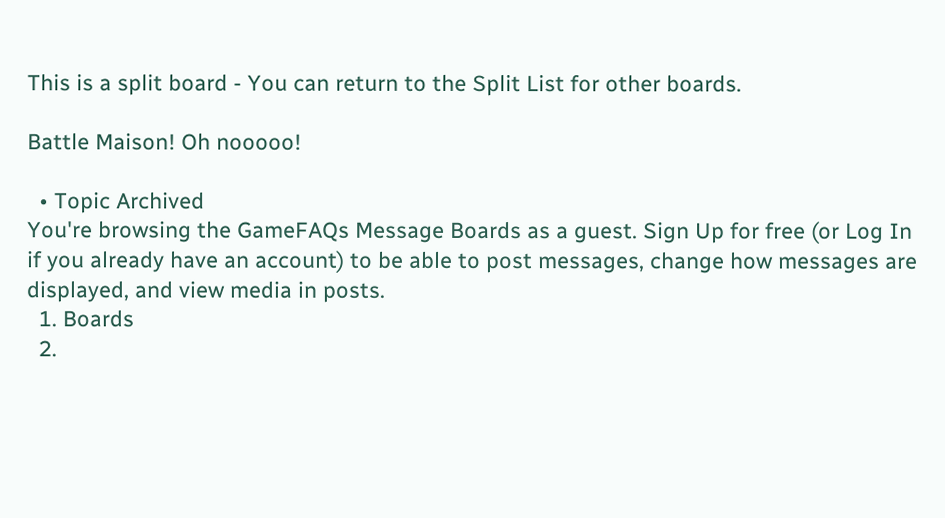This is a split board - You can return to the Split List for other boards.

Battle Maison! Oh nooooo!

  • Topic Archived
You're browsing the GameFAQs Message Boards as a guest. Sign Up for free (or Log In if you already have an account) to be able to post messages, change how messages are displayed, and view media in posts.
  1. Boards
  2.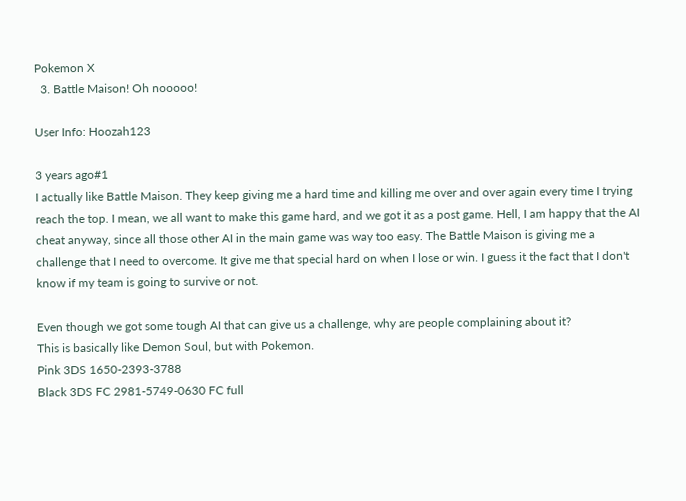Pokemon X
  3. Battle Maison! Oh nooooo!

User Info: Hoozah123

3 years ago#1
I actually like Battle Maison. They keep giving me a hard time and killing me over and over again every time I trying reach the top. I mean, we all want to make this game hard, and we got it as a post game. Hell, I am happy that the AI cheat anyway, since all those other AI in the main game was way too easy. The Battle Maison is giving me a challenge that I need to overcome. It give me that special hard on when I lose or win. I guess it the fact that I don't know if my team is going to survive or not.

Even though we got some tough AI that can give us a challenge, why are people complaining about it?
This is basically like Demon Soul, but with Pokemon.
Pink 3DS 1650-2393-3788
Black 3DS FC 2981-5749-0630 FC full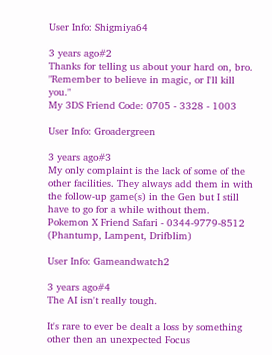User Info: Shigmiya64

3 years ago#2
Thanks for telling us about your hard on, bro.
"Remember to believe in magic, or I'll kill you."
My 3DS Friend Code: 0705 - 3328 - 1003

User Info: Groadergreen

3 years ago#3
My only complaint is the lack of some of the other facilities. They always add them in with the follow-up game(s) in the Gen but I still have to go for a while without them.
Pokemon X Friend Safari - 0344-9779-8512 (Phantump, Lampent, Drifblim)

User Info: Gameandwatch2

3 years ago#4
The AI isn't really tough.

It's rare to ever be dealt a loss by something other then an unexpected Focus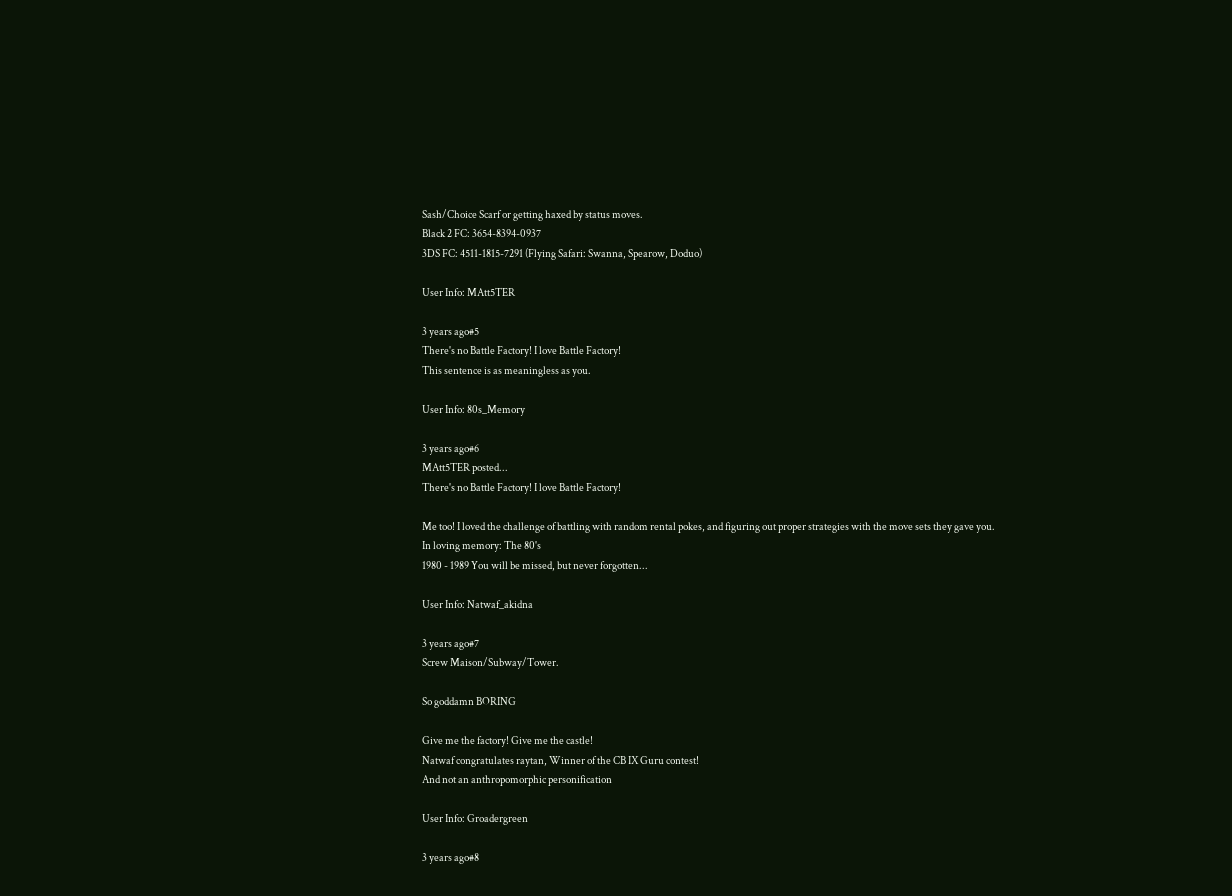Sash/Choice Scarf or getting haxed by status moves.
Black 2 FC: 3654-8394-0937
3DS FC: 4511-1815-7291 (Flying Safari: Swanna, Spearow, Doduo)

User Info: MAtt5TER

3 years ago#5
There's no Battle Factory! I love Battle Factory!
This sentence is as meaningless as you.

User Info: 80s_Memory

3 years ago#6
MAtt5TER posted...
There's no Battle Factory! I love Battle Factory!

Me too! I loved the challenge of battling with random rental pokes, and figuring out proper strategies with the move sets they gave you.
In loving memory: The 80's
1980 - 1989 You will be missed, but never forgotten...

User Info: Natwaf_akidna

3 years ago#7
Screw Maison/Subway/Tower.

So goddamn BORING

Give me the factory! Give me the castle!
Natwaf congratulates raytan, Winner of the CB IX Guru contest!
And not an anthropomorphic personification

User Info: Groadergreen

3 years ago#8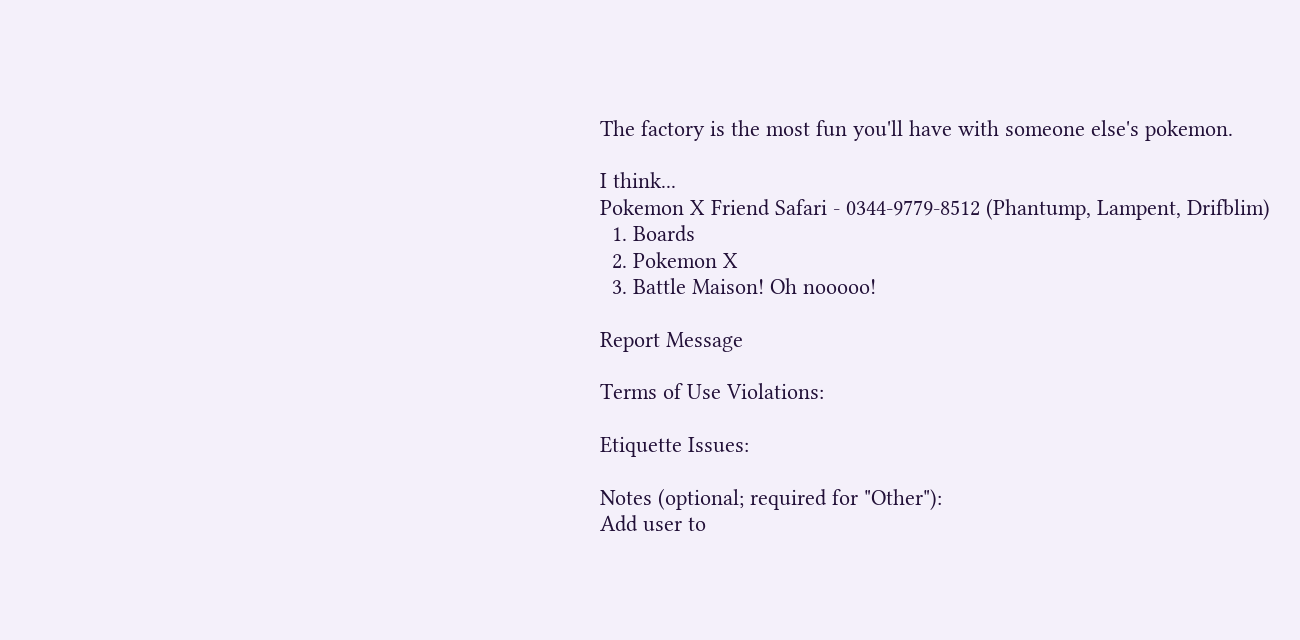The factory is the most fun you'll have with someone else's pokemon.

I think...
Pokemon X Friend Safari - 0344-9779-8512 (Phantump, Lampent, Drifblim)
  1. Boards
  2. Pokemon X
  3. Battle Maison! Oh nooooo!

Report Message

Terms of Use Violations:

Etiquette Issues:

Notes (optional; required for "Other"):
Add user to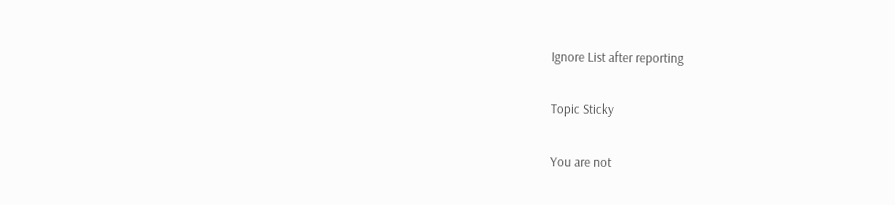Ignore List after reporting

Topic Sticky

You are not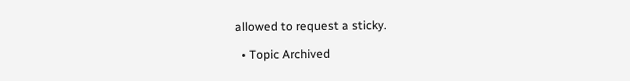allowed to request a sticky.

  • Topic Archived